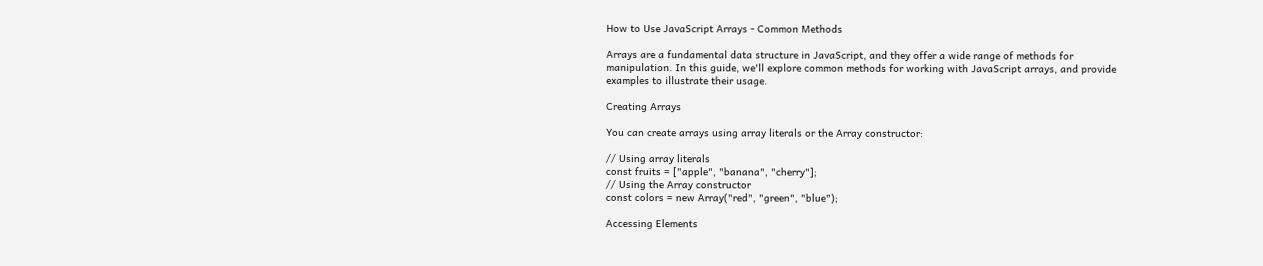How to Use JavaScript Arrays - Common Methods

Arrays are a fundamental data structure in JavaScript, and they offer a wide range of methods for manipulation. In this guide, we'll explore common methods for working with JavaScript arrays, and provide examples to illustrate their usage.

Creating Arrays

You can create arrays using array literals or the Array constructor:

// Using array literals
const fruits = ["apple", "banana", "cherry"];
// Using the Array constructor
const colors = new Array("red", "green", "blue");

Accessing Elements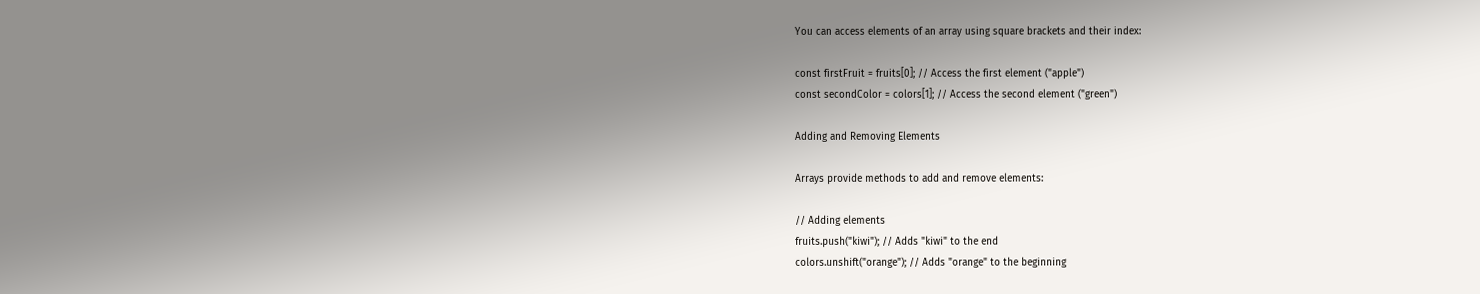You can access elements of an array using square brackets and their index:

const firstFruit = fruits[0]; // Access the first element ("apple")
const secondColor = colors[1]; // Access the second element ("green")

Adding and Removing Elements

Arrays provide methods to add and remove elements:

// Adding elements
fruits.push("kiwi"); // Adds "kiwi" to the end
colors.unshift("orange"); // Adds "orange" to the beginning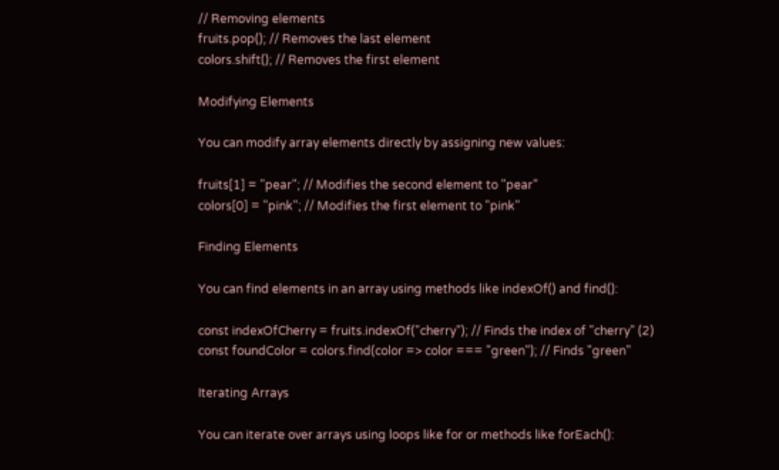// Removing elements
fruits.pop(); // Removes the last element
colors.shift(); // Removes the first element

Modifying Elements

You can modify array elements directly by assigning new values:

fruits[1] = "pear"; // Modifies the second element to "pear"
colors[0] = "pink"; // Modifies the first element to "pink"

Finding Elements

You can find elements in an array using methods like indexOf() and find():

const indexOfCherry = fruits.indexOf("cherry"); // Finds the index of "cherry" (2)
const foundColor = colors.find(color => color === "green"); // Finds "green"

Iterating Arrays

You can iterate over arrays using loops like for or methods like forEach():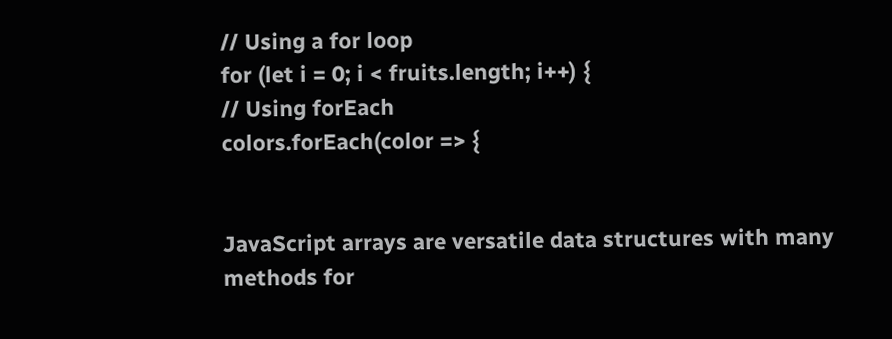// Using a for loop
for (let i = 0; i < fruits.length; i++) {
// Using forEach
colors.forEach(color => {


JavaScript arrays are versatile data structures with many methods for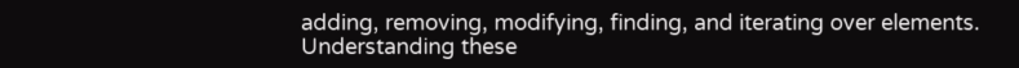adding, removing, modifying, finding, and iterating over elements. Understanding these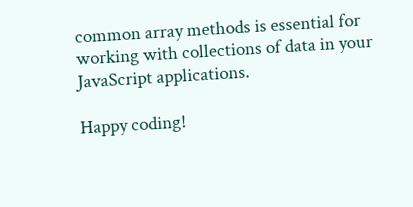common array methods is essential for working with collections of data in your JavaScript applications.

Happy coding!